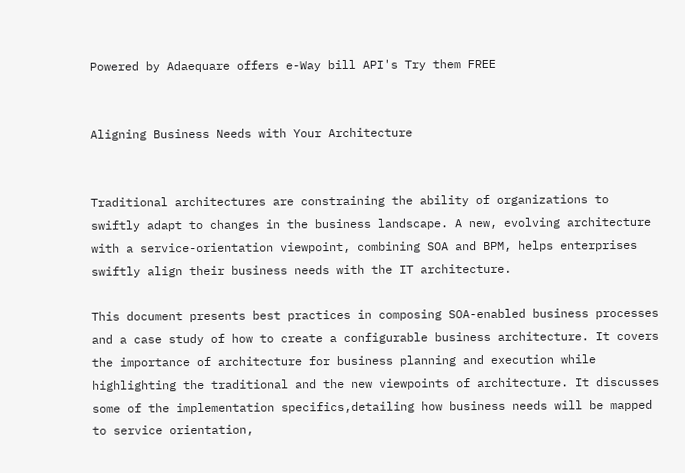Powered by Adaequare offers e-Way bill API's Try them FREE


Aligning Business Needs with Your Architecture


Traditional architectures are constraining the ability of organizations to swiftly adapt to changes in the business landscape. A new, evolving architecture with a service-orientation viewpoint, combining SOA and BPM, helps enterprises swiftly align their business needs with the IT architecture.

This document presents best practices in composing SOA-enabled business processes and a case study of how to create a configurable business architecture. It covers the importance of architecture for business planning and execution while highlighting the traditional and the new viewpoints of architecture. It discusses some of the implementation specifics,detailing how business needs will be mapped to service orientation,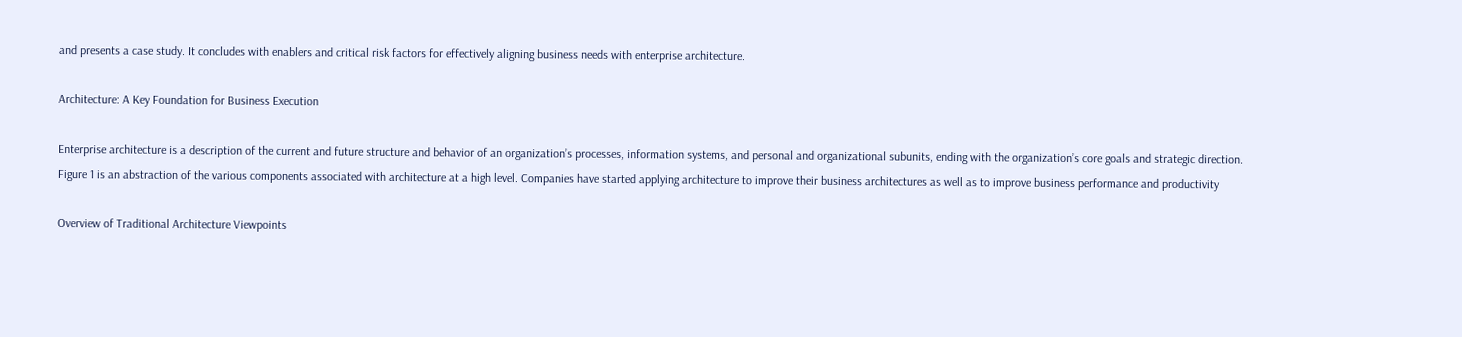and presents a case study. It concludes with enablers and critical risk factors for effectively aligning business needs with enterprise architecture.

Architecture: A Key Foundation for Business Execution

Enterprise architecture is a description of the current and future structure and behavior of an organization’s processes, information systems, and personal and organizational subunits, ending with the organization’s core goals and strategic direction. Figure 1 is an abstraction of the various components associated with architecture at a high level. Companies have started applying architecture to improve their business architectures as well as to improve business performance and productivity

Overview of Traditional Architecture Viewpoints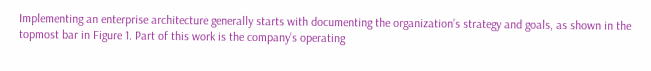Implementing an enterprise architecture generally starts with documenting the organization’s strategy and goals, as shown in the topmost bar in Figure 1. Part of this work is the company’s operating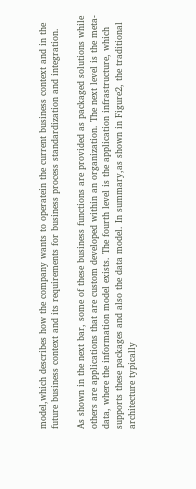model,which describes how the company wants to operatein the current business context and in the future business context and its requirements for business process standardization and integration.

As shown in the next bar, some of these business functions are provided as packaged solutions while others are applications that are custom developed within an organization. The next level is the meta-data, where the information model exists. The fourth level is the application infrastructure, which supports these packages and also the data model. In summary,as shown in Figure2, the traditional architecture typically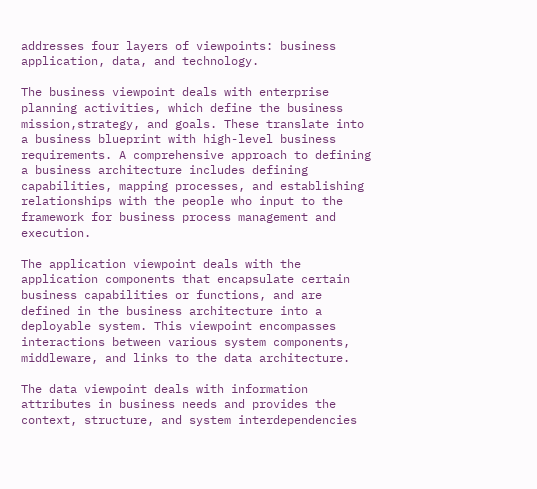addresses four layers of viewpoints: business application, data, and technology.

The business viewpoint deals with enterprise planning activities, which define the business mission,strategy, and goals. These translate into a business blueprint with high-level business requirements. A comprehensive approach to defining a business architecture includes defining capabilities, mapping processes, and establishing relationships with the people who input to the framework for business process management and execution.

The application viewpoint deals with the application components that encapsulate certain business capabilities or functions, and are defined in the business architecture into a deployable system. This viewpoint encompasses interactions between various system components, middleware, and links to the data architecture.

The data viewpoint deals with information attributes in business needs and provides the context, structure, and system interdependencies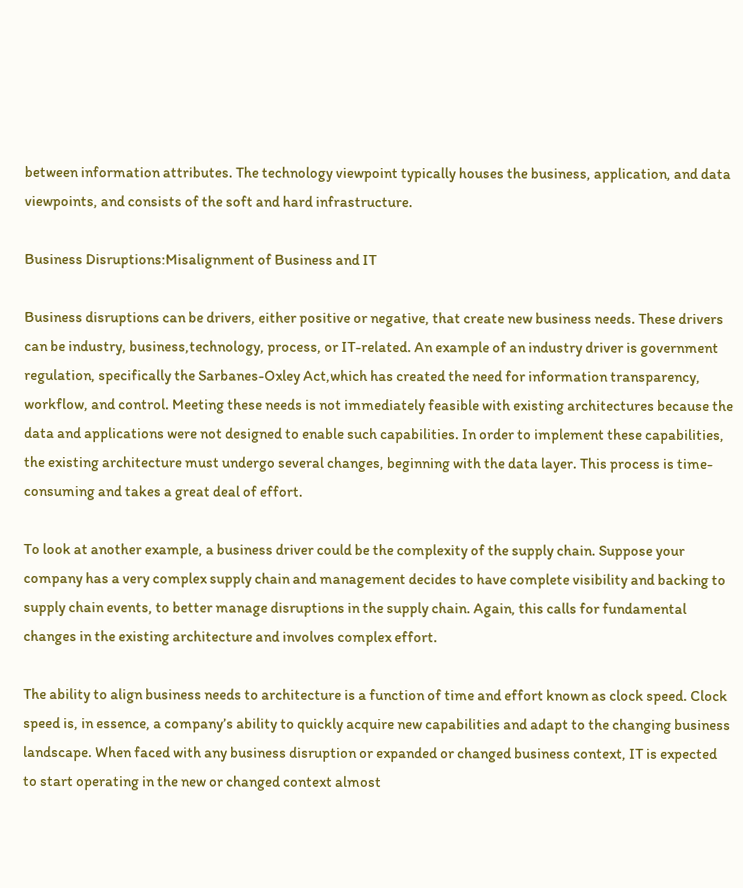between information attributes. The technology viewpoint typically houses the business, application, and data viewpoints, and consists of the soft and hard infrastructure.

Business Disruptions:Misalignment of Business and IT

Business disruptions can be drivers, either positive or negative, that create new business needs. These drivers can be industry, business,technology, process, or IT-related. An example of an industry driver is government regulation, specifically the Sarbanes-Oxley Act,which has created the need for information transparency, workflow, and control. Meeting these needs is not immediately feasible with existing architectures because the data and applications were not designed to enable such capabilities. In order to implement these capabilities, the existing architecture must undergo several changes, beginning with the data layer. This process is time-consuming and takes a great deal of effort.

To look at another example, a business driver could be the complexity of the supply chain. Suppose your company has a very complex supply chain and management decides to have complete visibility and backing to supply chain events, to better manage disruptions in the supply chain. Again, this calls for fundamental changes in the existing architecture and involves complex effort.

The ability to align business needs to architecture is a function of time and effort known as clock speed. Clock speed is, in essence, a company’s ability to quickly acquire new capabilities and adapt to the changing business landscape. When faced with any business disruption or expanded or changed business context, IT is expected to start operating in the new or changed context almost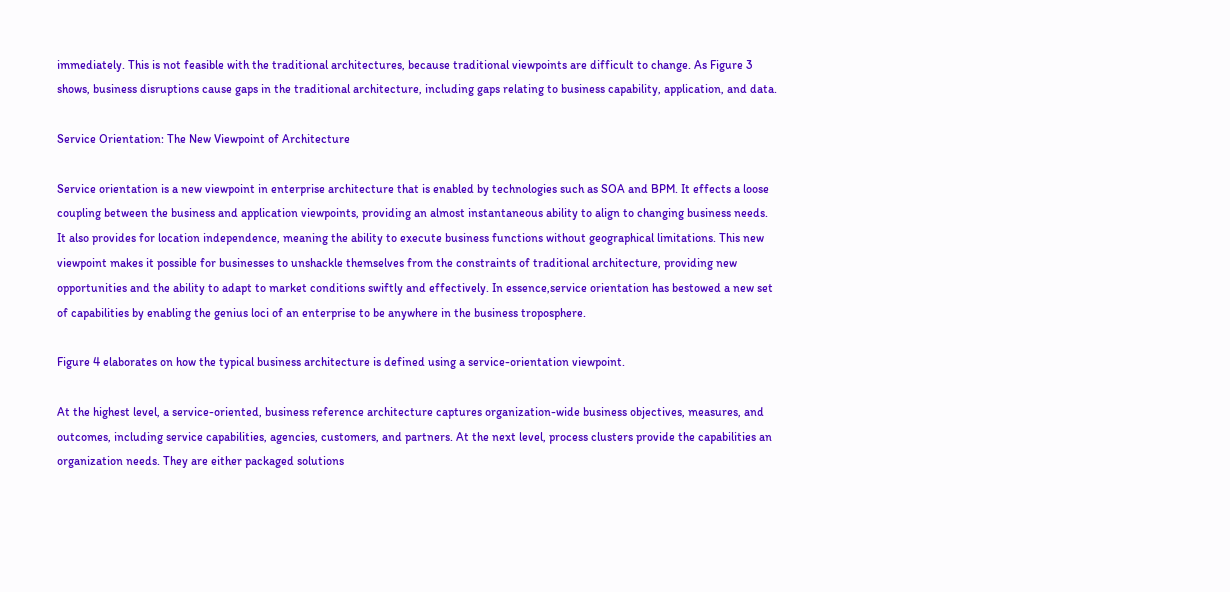immediately. This is not feasible with the traditional architectures, because traditional viewpoints are difficult to change. As Figure 3 shows, business disruptions cause gaps in the traditional architecture, including gaps relating to business capability, application, and data.

Service Orientation: The New Viewpoint of Architecture

Service orientation is a new viewpoint in enterprise architecture that is enabled by technologies such as SOA and BPM. It effects a loose coupling between the business and application viewpoints, providing an almost instantaneous ability to align to changing business needs. It also provides for location independence, meaning the ability to execute business functions without geographical limitations. This new viewpoint makes it possible for businesses to unshackle themselves from the constraints of traditional architecture, providing new opportunities and the ability to adapt to market conditions swiftly and effectively. In essence,service orientation has bestowed a new set of capabilities by enabling the genius loci of an enterprise to be anywhere in the business troposphere.

Figure 4 elaborates on how the typical business architecture is defined using a service-orientation viewpoint.

At the highest level, a service-oriented, business reference architecture captures organization-wide business objectives, measures, and outcomes, including service capabilities, agencies, customers, and partners. At the next level, process clusters provide the capabilities an organization needs. They are either packaged solutions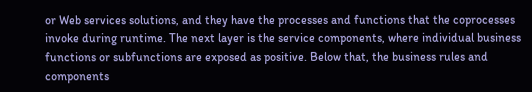or Web services solutions, and they have the processes and functions that the coprocesses invoke during runtime. The next layer is the service components, where individual business functions or subfunctions are exposed as positive. Below that, the business rules and components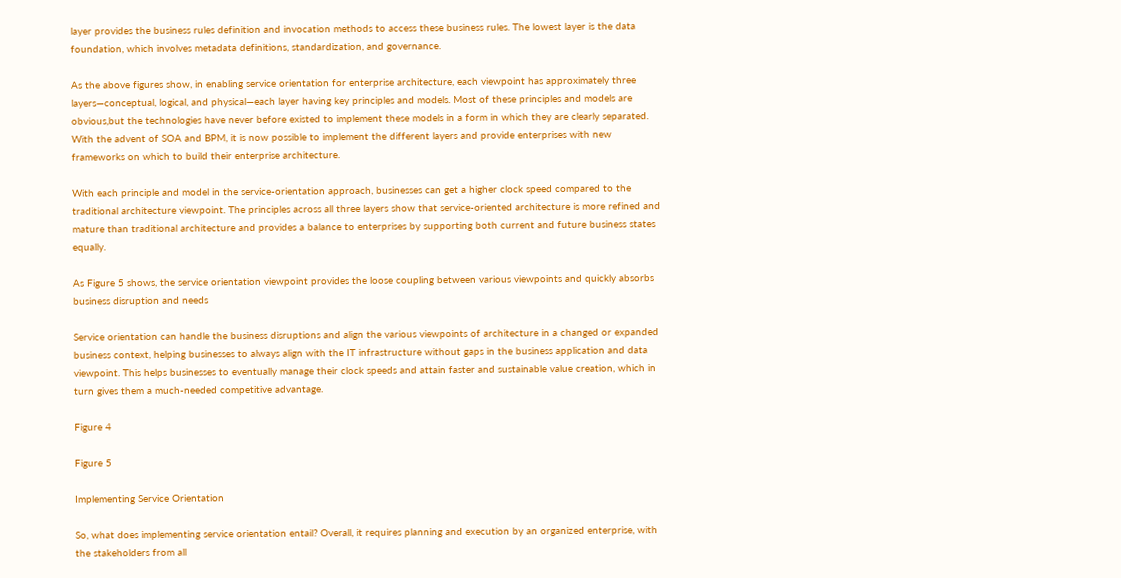layer provides the business rules definition and invocation methods to access these business rules. The lowest layer is the data foundation, which involves metadata definitions, standardization, and governance.

As the above figures show, in enabling service orientation for enterprise architecture, each viewpoint has approximately three layers—conceptual, logical, and physical—each layer having key principles and models. Most of these principles and models are obvious,but the technologies have never before existed to implement these models in a form in which they are clearly separated. With the advent of SOA and BPM, it is now possible to implement the different layers and provide enterprises with new frameworks on which to build their enterprise architecture.

With each principle and model in the service-orientation approach, businesses can get a higher clock speed compared to the traditional architecture viewpoint. The principles across all three layers show that service-oriented architecture is more refined and mature than traditional architecture and provides a balance to enterprises by supporting both current and future business states equally.

As Figure 5 shows, the service orientation viewpoint provides the loose coupling between various viewpoints and quickly absorbs business disruption and needs

Service orientation can handle the business disruptions and align the various viewpoints of architecture in a changed or expanded business context, helping businesses to always align with the IT infrastructure without gaps in the business application and data viewpoint. This helps businesses to eventually manage their clock speeds and attain faster and sustainable value creation, which in turn gives them a much-needed competitive advantage.

Figure 4

Figure 5

Implementing Service Orientation

So, what does implementing service orientation entail? Overall, it requires planning and execution by an organized enterprise, with the stakeholders from all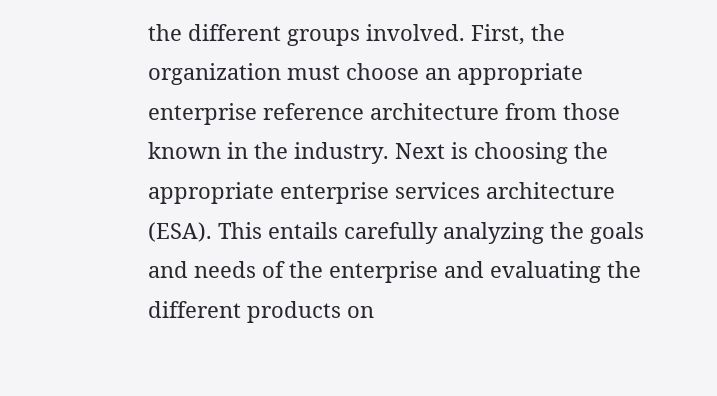the different groups involved. First, the organization must choose an appropriate enterprise reference architecture from those known in the industry. Next is choosing the appropriate enterprise services architecture (ESA). This entails carefully analyzing the goals and needs of the enterprise and evaluating the different products on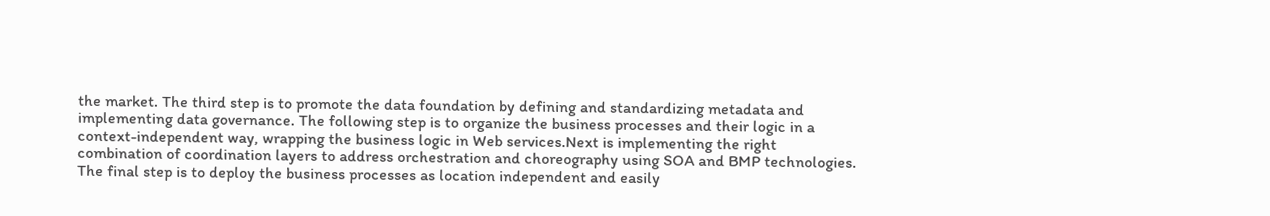the market. The third step is to promote the data foundation by defining and standardizing metadata and implementing data governance. The following step is to organize the business processes and their logic in a context-independent way, wrapping the business logic in Web services.Next is implementing the right combination of coordination layers to address orchestration and choreography using SOA and BMP technologies. The final step is to deploy the business processes as location independent and easily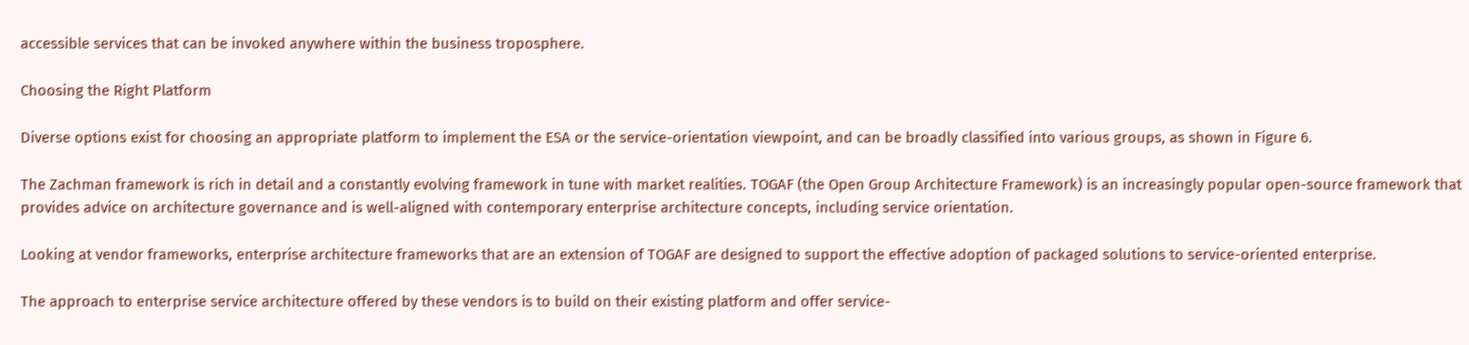accessible services that can be invoked anywhere within the business troposphere.

Choosing the Right Platform

Diverse options exist for choosing an appropriate platform to implement the ESA or the service-orientation viewpoint, and can be broadly classified into various groups, as shown in Figure 6.

The Zachman framework is rich in detail and a constantly evolving framework in tune with market realities. TOGAF (the Open Group Architecture Framework) is an increasingly popular open-source framework that provides advice on architecture governance and is well-aligned with contemporary enterprise architecture concepts, including service orientation.

Looking at vendor frameworks, enterprise architecture frameworks that are an extension of TOGAF are designed to support the effective adoption of packaged solutions to service-oriented enterprise.

The approach to enterprise service architecture offered by these vendors is to build on their existing platform and offer service-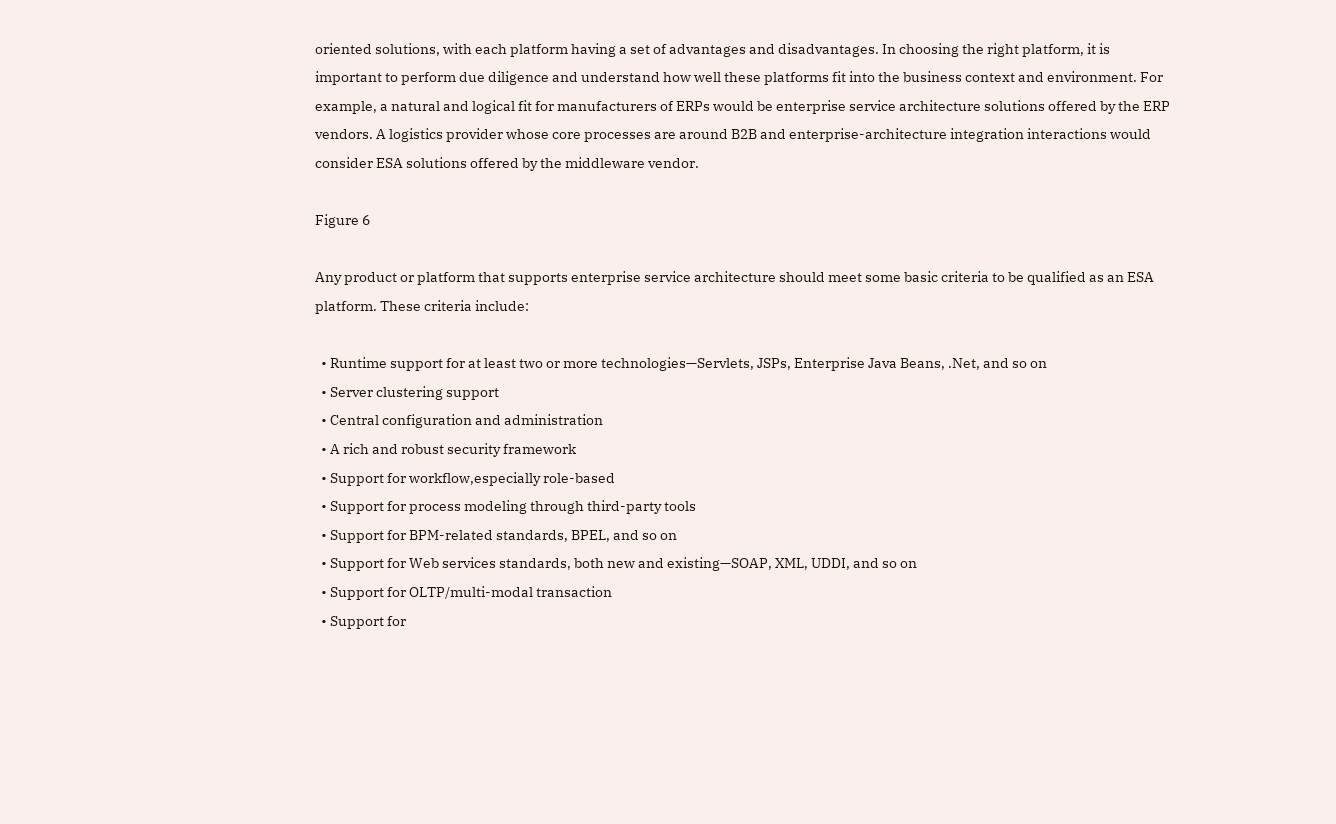oriented solutions, with each platform having a set of advantages and disadvantages. In choosing the right platform, it is important to perform due diligence and understand how well these platforms fit into the business context and environment. For example, a natural and logical fit for manufacturers of ERPs would be enterprise service architecture solutions offered by the ERP vendors. A logistics provider whose core processes are around B2B and enterprise-architecture integration interactions would consider ESA solutions offered by the middleware vendor.

Figure 6

Any product or platform that supports enterprise service architecture should meet some basic criteria to be qualified as an ESA platform. These criteria include:

  • Runtime support for at least two or more technologies—Servlets, JSPs, Enterprise Java Beans, .Net, and so on
  • Server clustering support
  • Central configuration and administration
  • A rich and robust security framework
  • Support for workflow,especially role-based
  • Support for process modeling through third-party tools
  • Support for BPM-related standards, BPEL, and so on
  • Support for Web services standards, both new and existing—SOAP, XML, UDDI, and so on
  • Support for OLTP/multi-modal transaction
  • Support for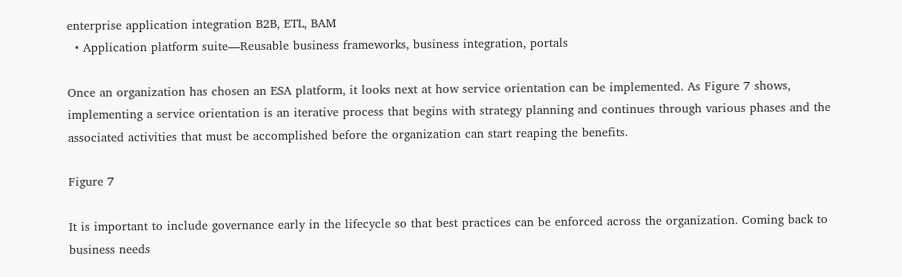enterprise application integration B2B, ETL, BAM
  • Application platform suite—Reusable business frameworks, business integration, portals

Once an organization has chosen an ESA platform, it looks next at how service orientation can be implemented. As Figure 7 shows, implementing a service orientation is an iterative process that begins with strategy planning and continues through various phases and the associated activities that must be accomplished before the organization can start reaping the benefits.

Figure 7

It is important to include governance early in the lifecycle so that best practices can be enforced across the organization. Coming back to business needs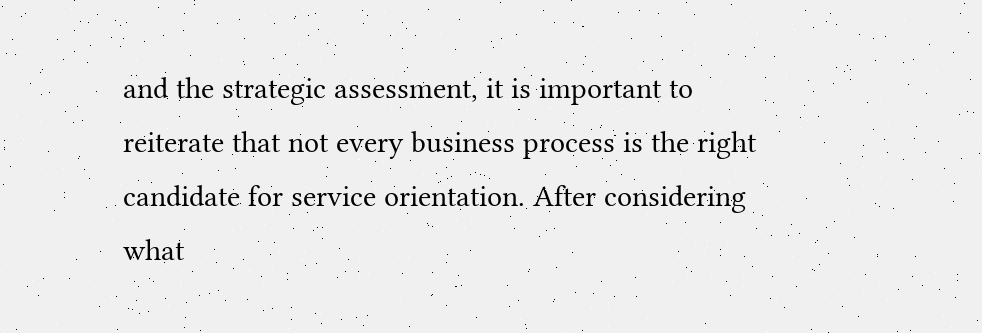and the strategic assessment, it is important to reiterate that not every business process is the right candidate for service orientation. After considering what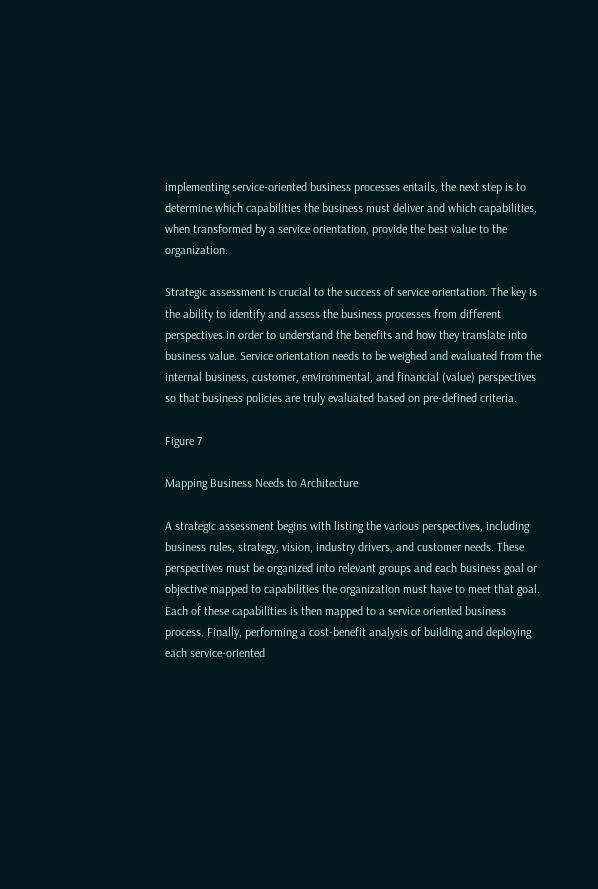implementing service-oriented business processes entails, the next step is to determine which capabilities the business must deliver and which capabilities, when transformed by a service orientation, provide the best value to the organization.

Strategic assessment is crucial to the success of service orientation. The key is the ability to identify and assess the business processes from different perspectives in order to understand the benefits and how they translate into business value. Service orientation needs to be weighed and evaluated from the internal business, customer, environmental, and financial (value) perspectives so that business policies are truly evaluated based on pre-defined criteria.

Figure 7

Mapping Business Needs to Architecture

A strategic assessment begins with listing the various perspectives, including business rules, strategy, vision, industry drivers, and customer needs. These perspectives must be organized into relevant groups and each business goal or objective mapped to capabilities the organization must have to meet that goal. Each of these capabilities is then mapped to a service oriented business process. Finally, performing a cost-benefit analysis of building and deploying each service-oriented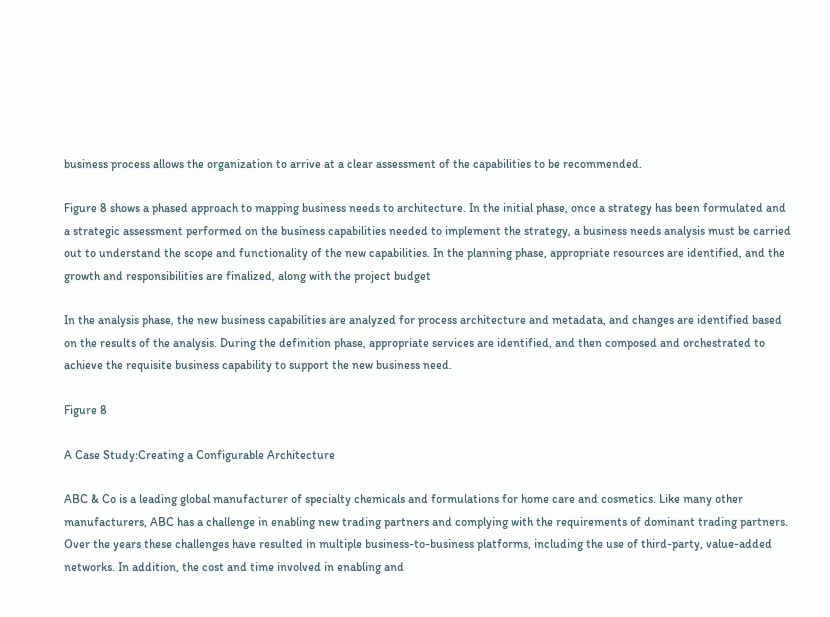business process allows the organization to arrive at a clear assessment of the capabilities to be recommended.

Figure 8 shows a phased approach to mapping business needs to architecture. In the initial phase, once a strategy has been formulated and a strategic assessment performed on the business capabilities needed to implement the strategy, a business needs analysis must be carried out to understand the scope and functionality of the new capabilities. In the planning phase, appropriate resources are identified, and the growth and responsibilities are finalized, along with the project budget

In the analysis phase, the new business capabilities are analyzed for process architecture and metadata, and changes are identified based on the results of the analysis. During the definition phase, appropriate services are identified, and then composed and orchestrated to achieve the requisite business capability to support the new business need.

Figure 8

A Case Study:Creating a Configurable Architecture

ABC & Co is a leading global manufacturer of specialty chemicals and formulations for home care and cosmetics. Like many other manufacturers, ABC has a challenge in enabling new trading partners and complying with the requirements of dominant trading partners. Over the years these challenges have resulted in multiple business-to-business platforms, including the use of third-party, value-added networks. In addition, the cost and time involved in enabling and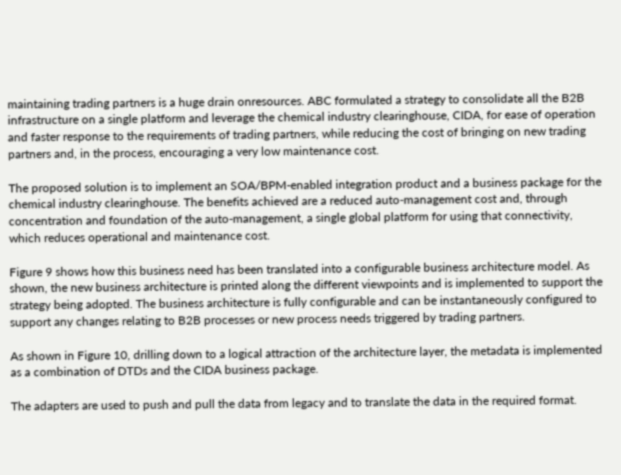maintaining trading partners is a huge drain onresources. ABC formulated a strategy to consolidate all the B2B infrastructure on a single platform and leverage the chemical industry clearinghouse, CIDA, for ease of operation and faster response to the requirements of trading partners, while reducing the cost of bringing on new trading partners and, in the process, encouraging a very low maintenance cost.

The proposed solution is to implement an SOA/BPM-enabled integration product and a business package for the chemical industry clearinghouse. The benefits achieved are a reduced auto-management cost and, through concentration and foundation of the auto-management, a single global platform for using that connectivity, which reduces operational and maintenance cost.

Figure 9 shows how this business need has been translated into a configurable business architecture model. As shown, the new business architecture is printed along the different viewpoints and is implemented to support the strategy being adopted. The business architecture is fully configurable and can be instantaneously configured to support any changes relating to B2B processes or new process needs triggered by trading partners.

As shown in Figure 10, drilling down to a logical attraction of the architecture layer, the metadata is implemented as a combination of DTDs and the CIDA business package.

The adapters are used to push and pull the data from legacy and to translate the data in the required format.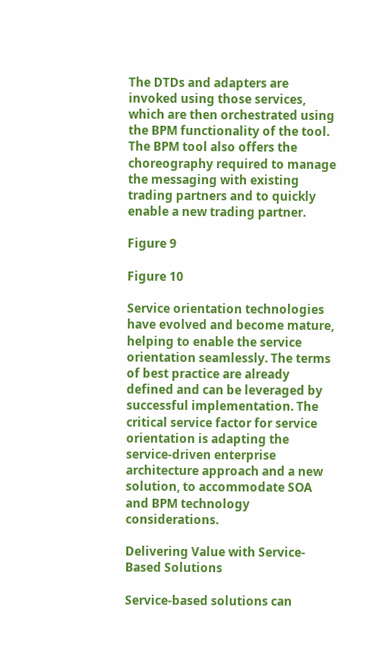The DTDs and adapters are invoked using those services, which are then orchestrated using the BPM functionality of the tool. The BPM tool also offers the choreography required to manage the messaging with existing trading partners and to quickly enable a new trading partner.

Figure 9

Figure 10

Service orientation technologies have evolved and become mature, helping to enable the service orientation seamlessly. The terms of best practice are already defined and can be leveraged by successful implementation. The critical service factor for service orientation is adapting the service-driven enterprise architecture approach and a new solution, to accommodate SOA and BPM technology considerations.

Delivering Value with Service-Based Solutions

Service-based solutions can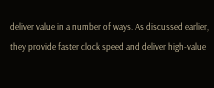deliver value in a number of ways. As discussed earlier, they provide faster clock speed and deliver high-value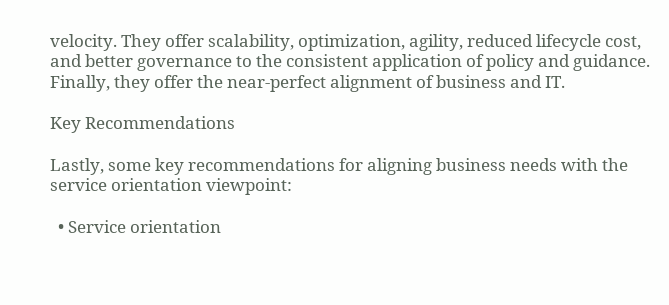velocity. They offer scalability, optimization, agility, reduced lifecycle cost, and better governance to the consistent application of policy and guidance. Finally, they offer the near-perfect alignment of business and IT.

Key Recommendations

Lastly, some key recommendations for aligning business needs with the service orientation viewpoint:

  • Service orientation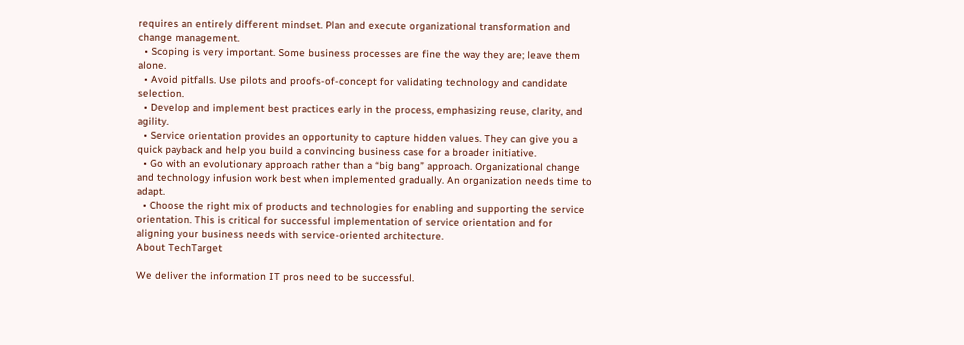requires an entirely different mindset. Plan and execute organizational transformation and change management.
  • Scoping is very important. Some business processes are fine the way they are; leave them alone.
  • Avoid pitfalls. Use pilots and proofs-of-concept for validating technology and candidate selection.
  • Develop and implement best practices early in the process, emphasizing reuse, clarity, and agility.
  • Service orientation provides an opportunity to capture hidden values. They can give you a quick payback and help you build a convincing business case for a broader initiative.
  • Go with an evolutionary approach rather than a “big bang” approach. Organizational change and technology infusion work best when implemented gradually. An organization needs time to adapt.
  • Choose the right mix of products and technologies for enabling and supporting the service orientation. This is critical for successful implementation of service orientation and for aligning your business needs with service-oriented architecture.
About TechTarget

We deliver the information IT pros need to be successful.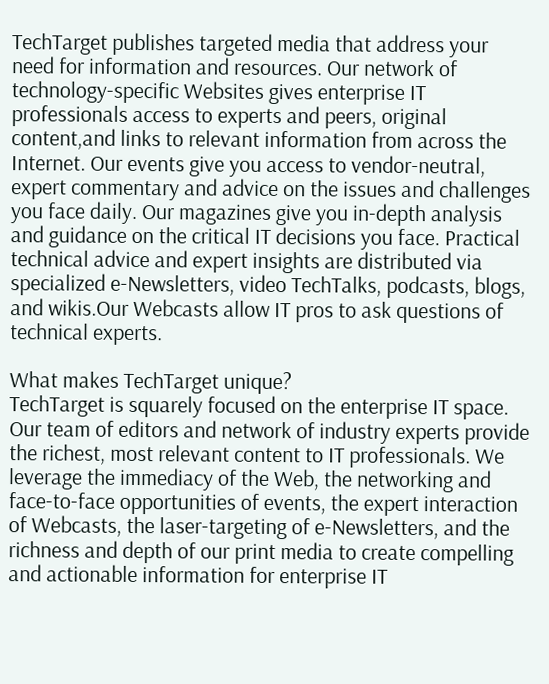TechTarget publishes targeted media that address your need for information and resources. Our network of technology-specific Websites gives enterprise IT professionals access to experts and peers, original content,and links to relevant information from across the Internet. Our events give you access to vendor-neutral, expert commentary and advice on the issues and challenges you face daily. Our magazines give you in-depth analysis and guidance on the critical IT decisions you face. Practical technical advice and expert insights are distributed via specialized e-Newsletters, video TechTalks, podcasts, blogs, and wikis.Our Webcasts allow IT pros to ask questions of technical experts.

What makes TechTarget unique?
TechTarget is squarely focused on the enterprise IT space. Our team of editors and network of industry experts provide the richest, most relevant content to IT professionals. We leverage the immediacy of the Web, the networking and face-to-face opportunities of events, the expert interaction of Webcasts, the laser-targeting of e-Newsletters, and the richness and depth of our print media to create compelling and actionable information for enterprise IT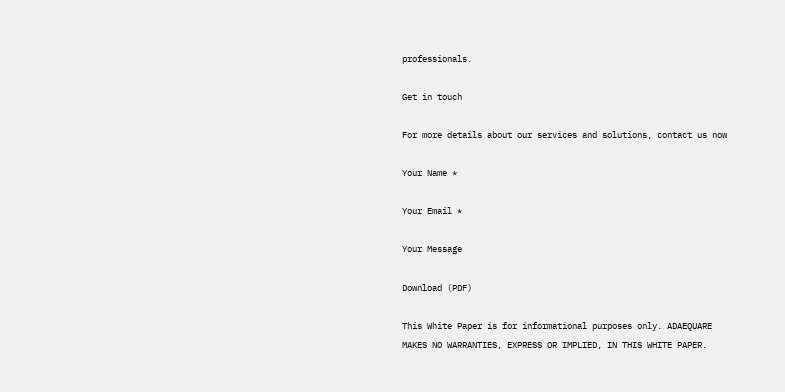professionals.

Get in touch

For more details about our services and solutions, contact us now

Your Name *

Your Email *

Your Message

Download (PDF)

This White Paper is for informational purposes only. ADAEQUARE MAKES NO WARRANTIES, EXPRESS OR IMPLIED, IN THIS WHITE PAPER.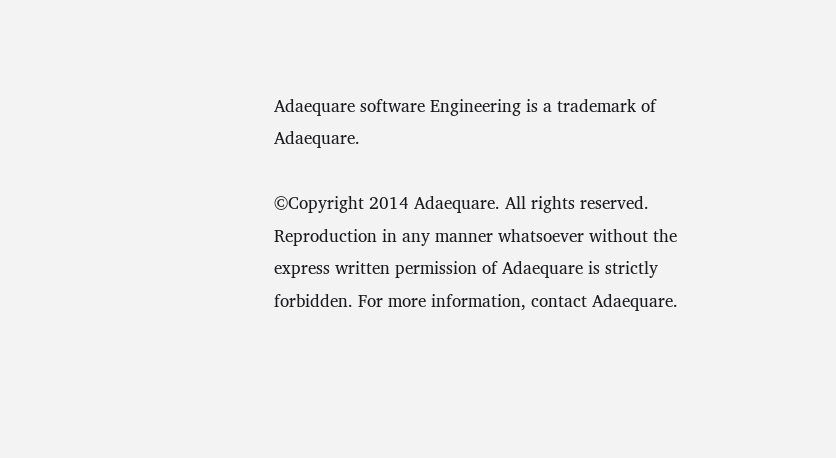Adaequare software Engineering is a trademark of Adaequare.

©Copyright 2014 Adaequare. All rights reserved. Reproduction in any manner whatsoever without the express written permission of Adaequare is strictly forbidden. For more information, contact Adaequare.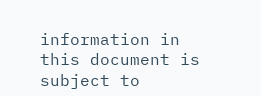information in this document is subject to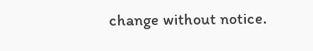change without notice.